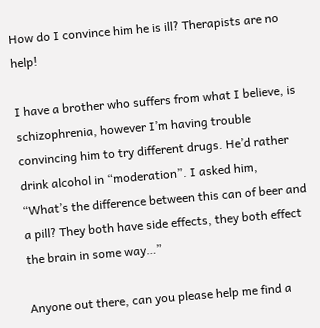How do I convince him he is ill? Therapists are no help!

I have a brother who suffers from what I believe, is schizophrenia, however I’m having trouble convincing him to try different drugs. He’d rather drink alcohol in “moderation”. I asked him, “What’s the difference between this can of beer and a pill? They both have side effects, they both effect the brain in some way…”

Anyone out there, can you please help me find a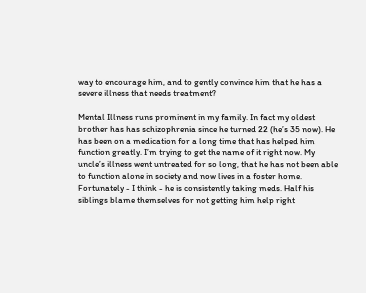way to encourage him, and to gently convince him that he has a severe illness that needs treatment?

Mental Illness runs prominent in my family. In fact my oldest brother has has schizophrenia since he turned 22 (he’s 35 now). He has been on a medication for a long time that has helped him function greatly. I’m trying to get the name of it right now. My uncle’s illness went untreated for so long, that he has not been able to function alone in society and now lives in a foster home. Fortunately - I think - he is consistently taking meds. Half his siblings blame themselves for not getting him help right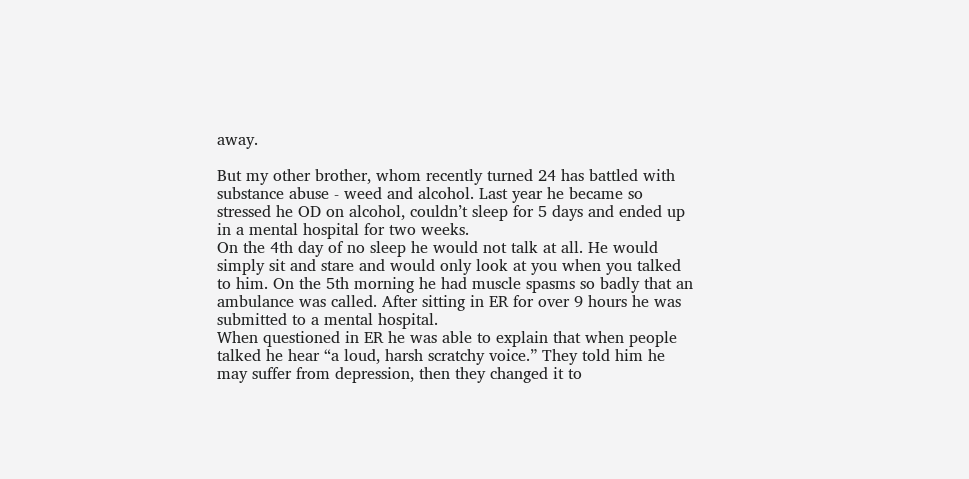away.

But my other brother, whom recently turned 24 has battled with substance abuse - weed and alcohol. Last year he became so stressed he OD on alcohol, couldn’t sleep for 5 days and ended up in a mental hospital for two weeks.
On the 4th day of no sleep he would not talk at all. He would simply sit and stare and would only look at you when you talked to him. On the 5th morning he had muscle spasms so badly that an ambulance was called. After sitting in ER for over 9 hours he was submitted to a mental hospital.
When questioned in ER he was able to explain that when people talked he hear “a loud, harsh scratchy voice.” They told him he may suffer from depression, then they changed it to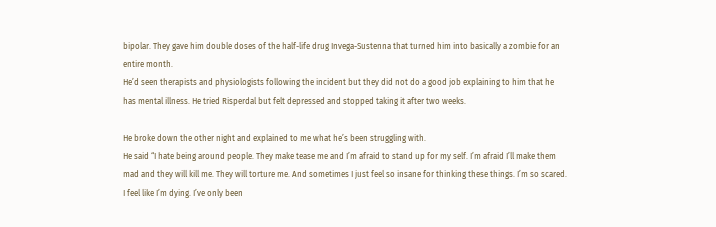bipolar. They gave him double doses of the half-life drug Invega-Sustenna that turned him into basically a zombie for an entire month.
He’d seen therapists and physiologists following the incident but they did not do a good job explaining to him that he has mental illness. He tried Risperdal but felt depressed and stopped taking it after two weeks.

He broke down the other night and explained to me what he’s been struggling with.
He said “I hate being around people. They make tease me and I’m afraid to stand up for my self. I’m afraid I’ll make them mad and they will kill me. They will torture me. And sometimes I just feel so insane for thinking these things. I’m so scared. I feel like I’m dying. I’ve only been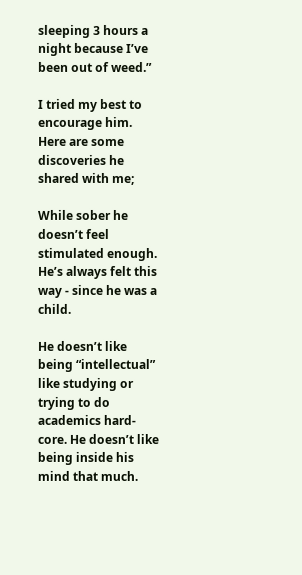sleeping 3 hours a night because I’ve been out of weed.”

I tried my best to encourage him. Here are some discoveries he shared with me;

While sober he doesn’t feel stimulated enough. He’s always felt this way - since he was a child.

He doesn’t like being “intellectual” like studying or trying to do academics hard-core. He doesn’t like being inside his mind that much.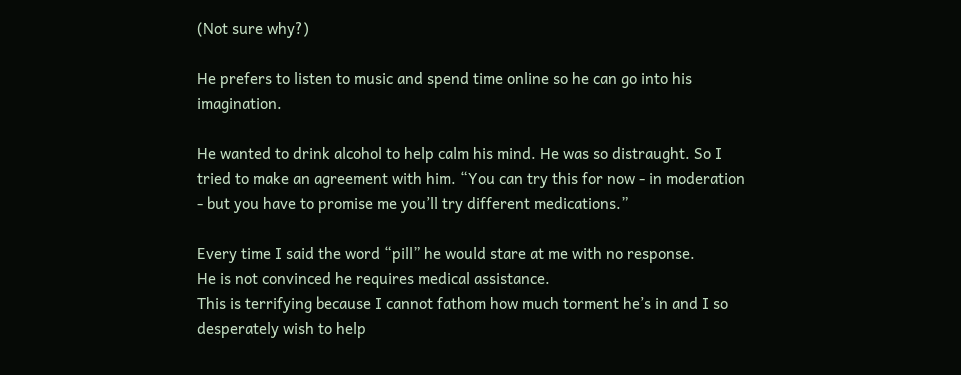(Not sure why?)

He prefers to listen to music and spend time online so he can go into his imagination.

He wanted to drink alcohol to help calm his mind. He was so distraught. So I tried to make an agreement with him. “You can try this for now - in moderation - but you have to promise me you’ll try different medications.”

Every time I said the word “pill” he would stare at me with no response.
He is not convinced he requires medical assistance.
This is terrifying because I cannot fathom how much torment he’s in and I so desperately wish to help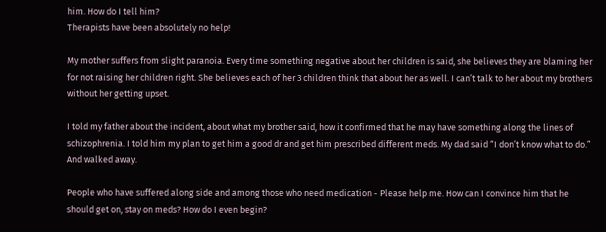him. How do I tell him?
Therapists have been absolutely no help!

My mother suffers from slight paranoia. Every time something negative about her children is said, she believes they are blaming her for not raising her children right. She believes each of her 3 children think that about her as well. I can’t talk to her about my brothers without her getting upset.

I told my father about the incident, about what my brother said, how it confirmed that he may have something along the lines of schizophrenia. I told him my plan to get him a good dr and get him prescribed different meds. My dad said “I don’t know what to do.” And walked away.

People who have suffered along side and among those who need medication - Please help me. How can I convince him that he should get on, stay on meds? How do I even begin?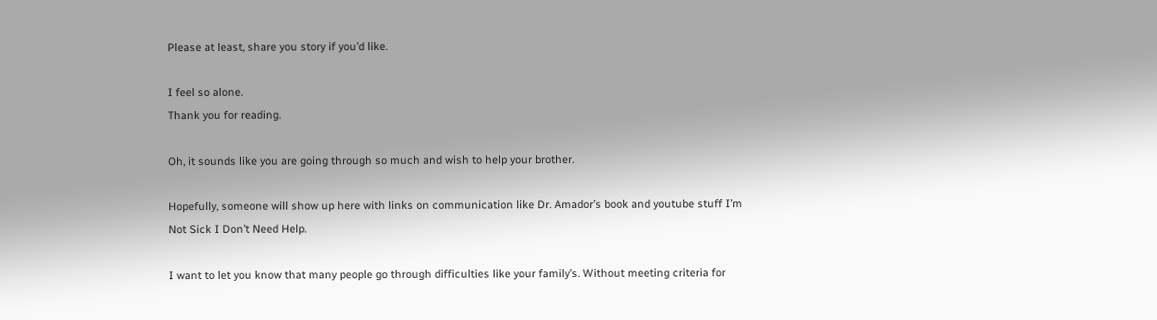Please at least, share you story if you’d like.

I feel so alone.
Thank you for reading.

Oh, it sounds like you are going through so much and wish to help your brother.

Hopefully, someone will show up here with links on communication like Dr. Amador’s book and youtube stuff I’m Not Sick I Don’t Need Help.

I want to let you know that many people go through difficulties like your family’s. Without meeting criteria for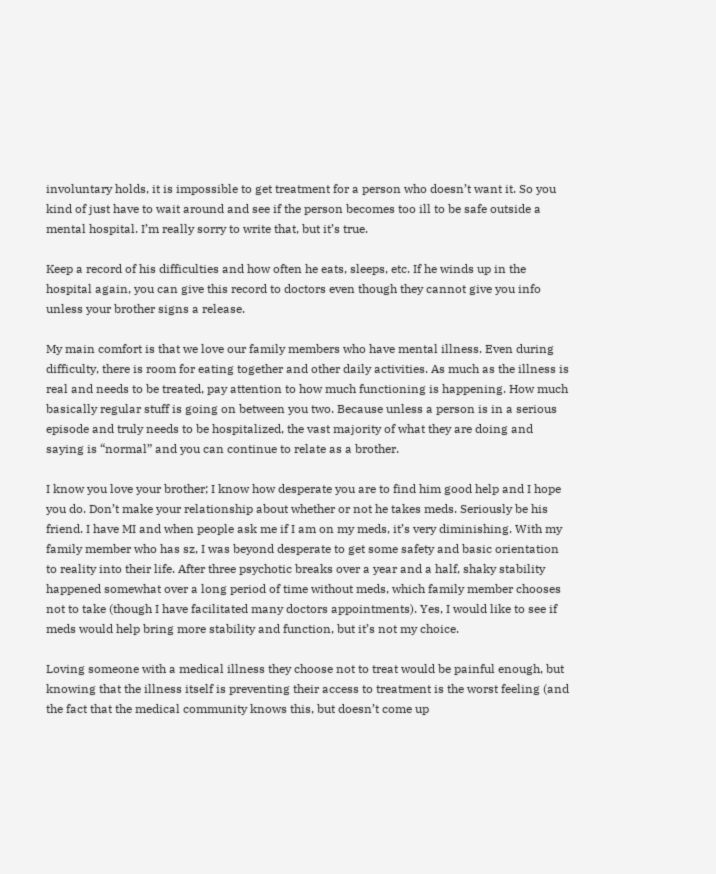involuntary holds, it is impossible to get treatment for a person who doesn’t want it. So you kind of just have to wait around and see if the person becomes too ill to be safe outside a mental hospital. I’m really sorry to write that, but it’s true.

Keep a record of his difficulties and how often he eats, sleeps, etc. If he winds up in the hospital again, you can give this record to doctors even though they cannot give you info unless your brother signs a release.

My main comfort is that we love our family members who have mental illness. Even during difficulty, there is room for eating together and other daily activities. As much as the illness is real and needs to be treated, pay attention to how much functioning is happening. How much basically regular stuff is going on between you two. Because unless a person is in a serious episode and truly needs to be hospitalized, the vast majority of what they are doing and saying is “normal” and you can continue to relate as a brother.

I know you love your brother; I know how desperate you are to find him good help and I hope you do. Don’t make your relationship about whether or not he takes meds. Seriously be his friend. I have MI and when people ask me if I am on my meds, it’s very diminishing. With my family member who has sz, I was beyond desperate to get some safety and basic orientation to reality into their life. After three psychotic breaks over a year and a half, shaky stability happened somewhat over a long period of time without meds, which family member chooses not to take (though I have facilitated many doctors appointments). Yes, I would like to see if meds would help bring more stability and function, but it’s not my choice.

Loving someone with a medical illness they choose not to treat would be painful enough, but knowing that the illness itself is preventing their access to treatment is the worst feeling (and the fact that the medical community knows this, but doesn’t come up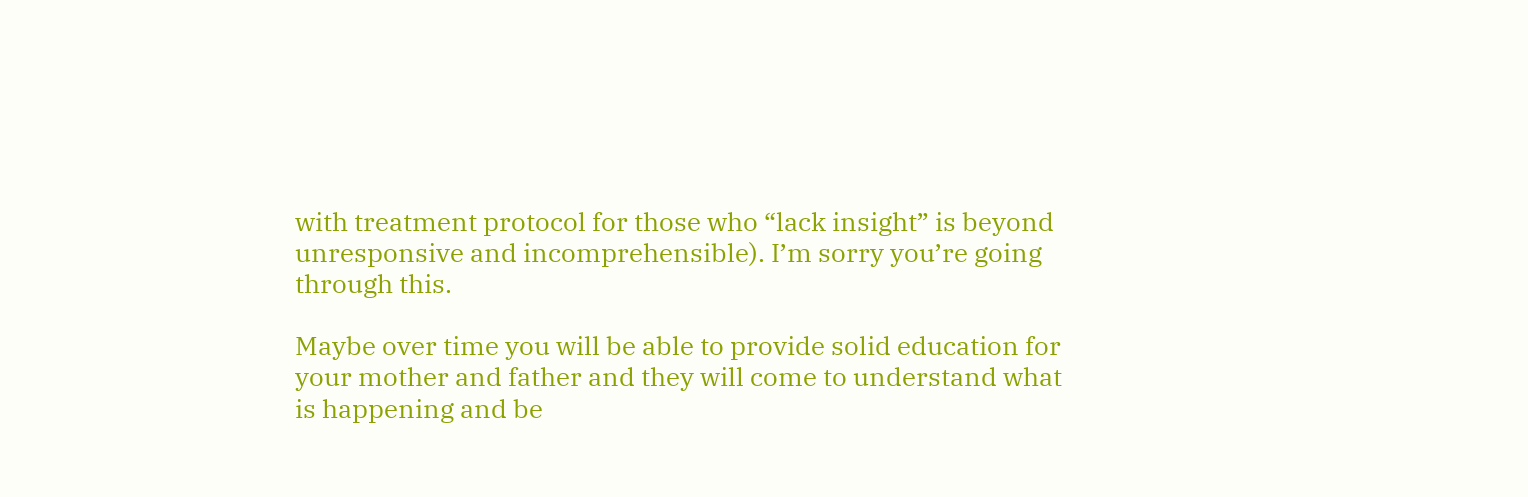with treatment protocol for those who “lack insight” is beyond unresponsive and incomprehensible). I’m sorry you’re going through this.

Maybe over time you will be able to provide solid education for your mother and father and they will come to understand what is happening and be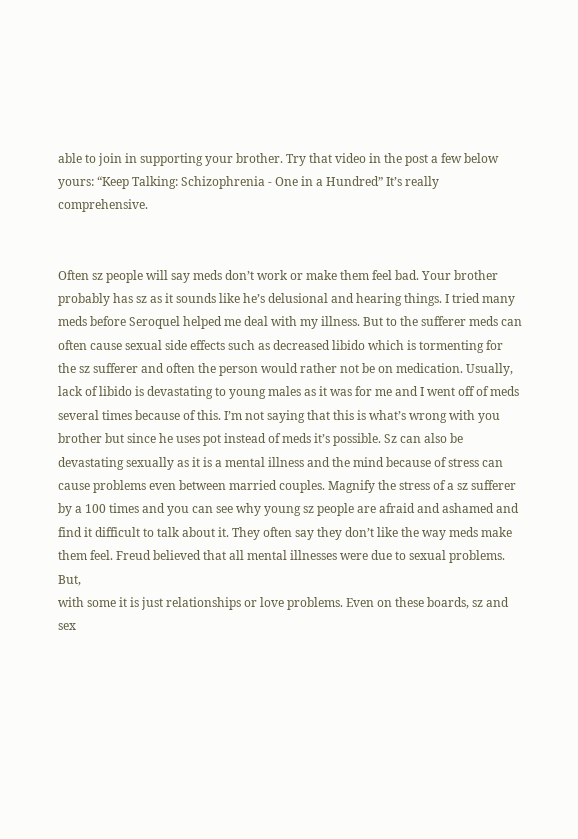able to join in supporting your brother. Try that video in the post a few below yours: “Keep Talking: Schizophrenia - One in a Hundred” It’s really comprehensive.


Often sz people will say meds don’t work or make them feel bad. Your brother probably has sz as it sounds like he’s delusional and hearing things. I tried many meds before Seroquel helped me deal with my illness. But to the sufferer meds can often cause sexual side effects such as decreased libido which is tormenting for the sz sufferer and often the person would rather not be on medication. Usually, lack of libido is devastating to young males as it was for me and I went off of meds several times because of this. I’m not saying that this is what’s wrong with you brother but since he uses pot instead of meds it’s possible. Sz can also be devastating sexually as it is a mental illness and the mind because of stress can cause problems even between married couples. Magnify the stress of a sz sufferer by a 100 times and you can see why young sz people are afraid and ashamed and find it difficult to talk about it. They often say they don’t like the way meds make them feel. Freud believed that all mental illnesses were due to sexual problems. But,
with some it is just relationships or love problems. Even on these boards, sz and sex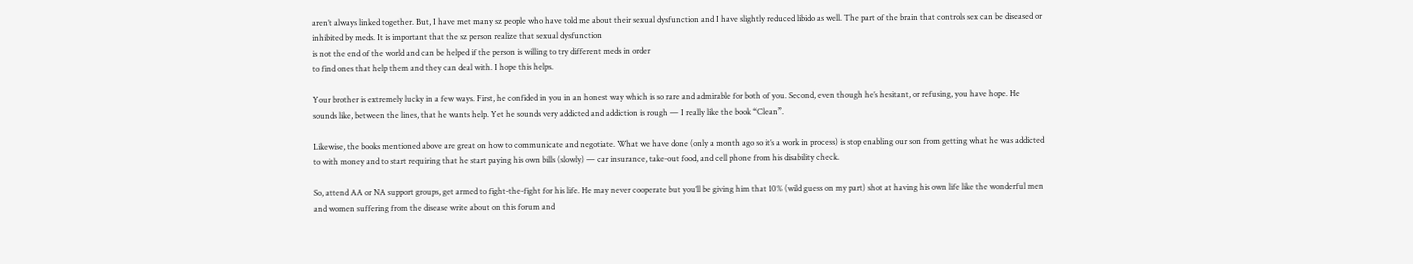aren’t always linked together. But, I have met many sz people who have told me about their sexual dysfunction and I have slightly reduced libido as well. The part of the brain that controls sex can be diseased or inhibited by meds. It is important that the sz person realize that sexual dysfunction
is not the end of the world and can be helped if the person is willing to try different meds in order
to find ones that help them and they can deal with. I hope this helps.

Your brother is extremely lucky in a few ways. First, he confided in you in an honest way which is so rare and admirable for both of you. Second, even though he’s hesitant, or refusing, you have hope. He sounds like, between the lines, that he wants help. Yet he sounds very addicted and addiction is rough — I really like the book “Clean”.

Likewise, the books mentioned above are great on how to communicate and negotiate. What we have done (only a month ago so it’s a work in process) is stop enabling our son from getting what he was addicted to with money and to start requiring that he start paying his own bills (slowly) — car insurance, take-out food, and cell phone from his disability check.

So, attend AA or NA support groups, get armed to fight-the-fight for his life. He may never cooperate but you’ll be giving him that 10% (wild guess on my part) shot at having his own life like the wonderful men and women suffering from the disease write about on this forum and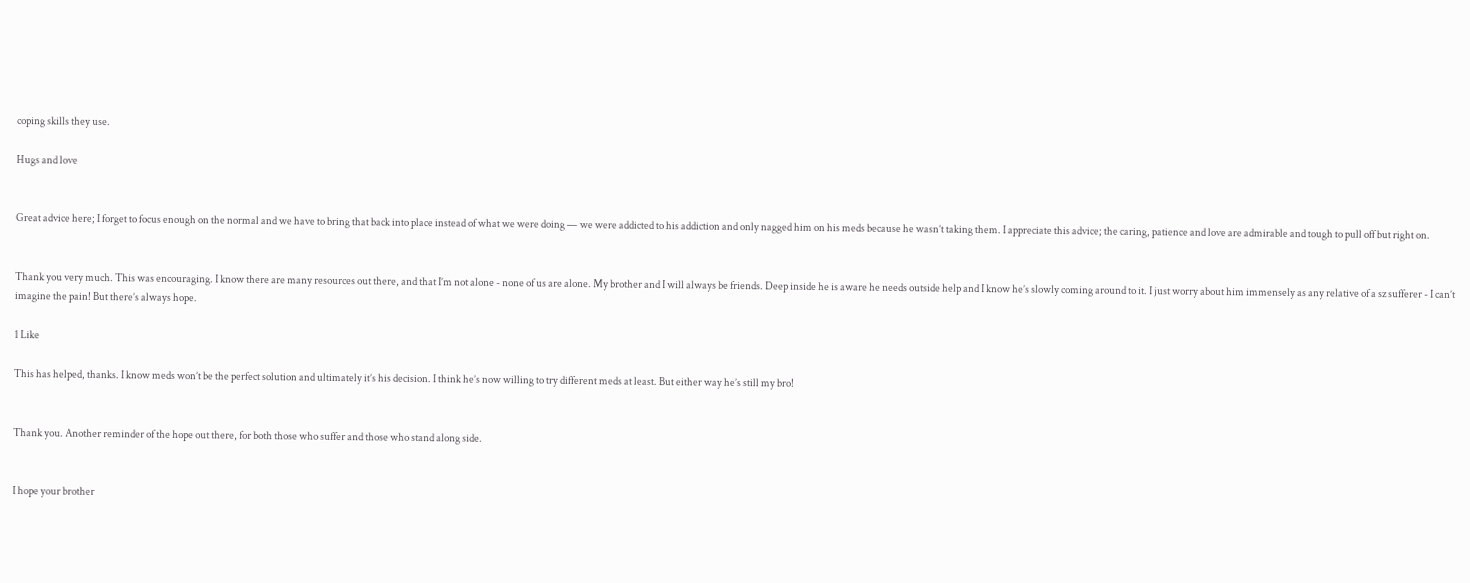coping skills they use.

Hugs and love


Great advice here; I forget to focus enough on the normal and we have to bring that back into place instead of what we were doing — we were addicted to his addiction and only nagged him on his meds because he wasn’t taking them. I appreciate this advice; the caring, patience and love are admirable and tough to pull off but right on.


Thank you very much. This was encouraging. I know there are many resources out there, and that I’m not alone - none of us are alone. My brother and I will always be friends. Deep inside he is aware he needs outside help and I know he’s slowly coming around to it. I just worry about him immensely as any relative of a sz sufferer - I can’t imagine the pain! But there’s always hope.

1 Like

This has helped, thanks. I know meds won’t be the perfect solution and ultimately it’s his decision. I think he’s now willing to try different meds at least. But either way he’s still my bro!


Thank you. Another reminder of the hope out there, for both those who suffer and those who stand along side.


I hope your brother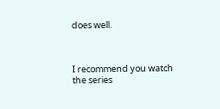does well.



I recommend you watch the series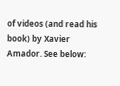of videos (and read his book) by Xavier Amador. See below: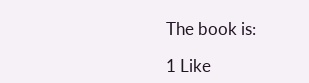The book is:

1 Like